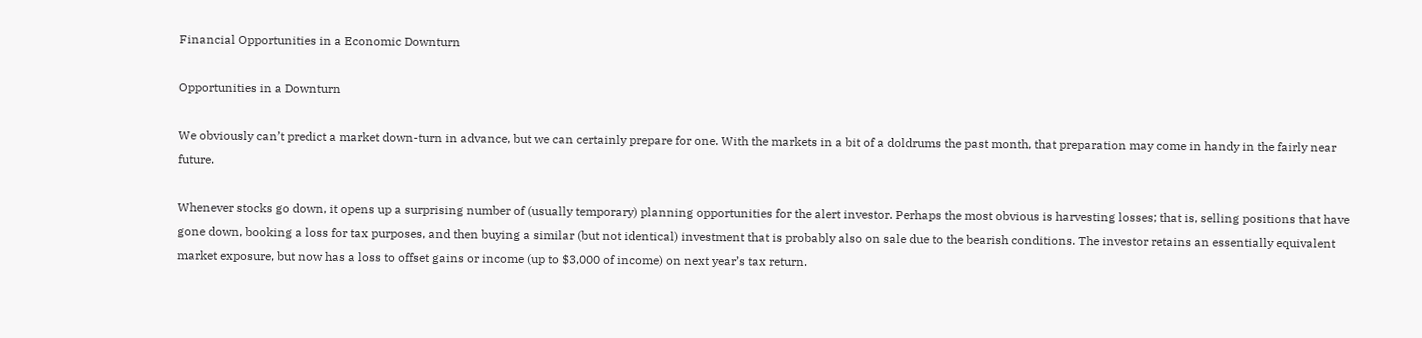Financial Opportunities in a Economic Downturn

Opportunities in a Downturn

We obviously can’t predict a market down-turn in advance, but we can certainly prepare for one. With the markets in a bit of a doldrums the past month, that preparation may come in handy in the fairly near future.

Whenever stocks go down, it opens up a surprising number of (usually temporary) planning opportunities for the alert investor. Perhaps the most obvious is harvesting losses; that is, selling positions that have gone down, booking a loss for tax purposes, and then buying a similar (but not identical) investment that is probably also on sale due to the bearish conditions. The investor retains an essentially equivalent market exposure, but now has a loss to offset gains or income (up to $3,000 of income) on next year’s tax return.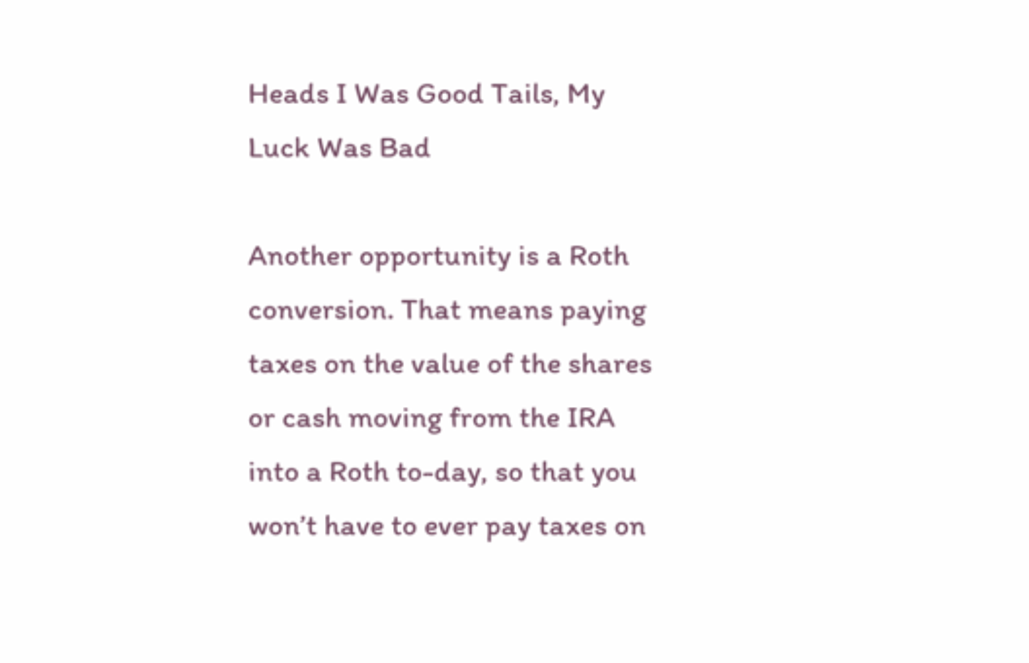Heads I Was Good Tails, My Luck Was Bad

Another opportunity is a Roth conversion. That means paying taxes on the value of the shares or cash moving from the IRA into a Roth to-day, so that you won’t have to ever pay taxes on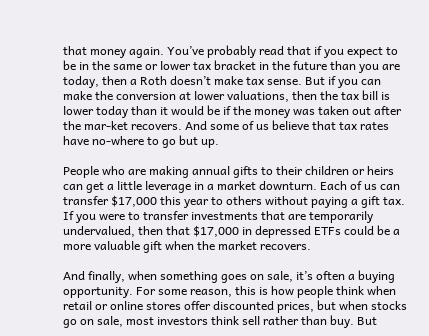that money again. You’ve probably read that if you expect to be in the same or lower tax bracket in the future than you are today, then a Roth doesn’t make tax sense. But if you can make the conversion at lower valuations, then the tax bill is lower today than it would be if the money was taken out after the mar-ket recovers. And some of us believe that tax rates have no-where to go but up.

People who are making annual gifts to their children or heirs can get a little leverage in a market downturn. Each of us can transfer $17,000 this year to others without paying a gift tax. If you were to transfer investments that are temporarily undervalued, then that $17,000 in depressed ETFs could be a more valuable gift when the market recovers.

And finally, when something goes on sale, it’s often a buying opportunity. For some reason, this is how people think when retail or online stores offer discounted prices, but when stocks go on sale, most investors think sell rather than buy. But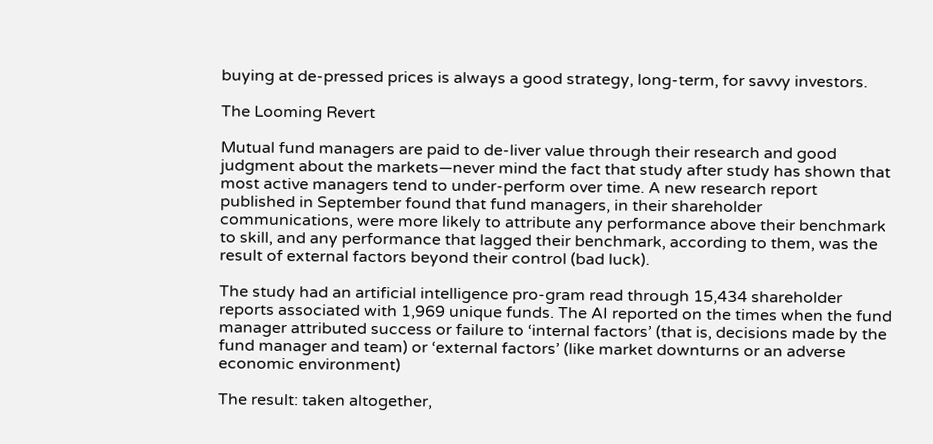buying at de-pressed prices is always a good strategy, long-term, for savvy investors.

The Looming Revert

Mutual fund managers are paid to de-liver value through their research and good judgment about the markets—never mind the fact that study after study has shown that most active managers tend to under-perform over time. A new research report published in September found that fund managers, in their shareholder communications, were more likely to attribute any performance above their benchmark to skill, and any performance that lagged their benchmark, according to them, was the result of external factors beyond their control (bad luck).

The study had an artificial intelligence pro-gram read through 15,434 shareholder reports associated with 1,969 unique funds. The AI reported on the times when the fund manager attributed success or failure to ‘internal factors’ (that is, decisions made by the fund manager and team) or ‘external factors’ (like market downturns or an adverse economic environment)

The result: taken altogether,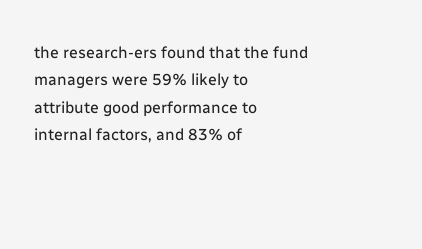the research-ers found that the fund managers were 59% likely to attribute good performance to internal factors, and 83% of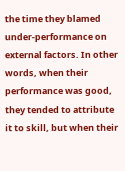the time they blamed under-performance on external factors. In other words, when their performance was good, they tended to attribute it to skill, but when their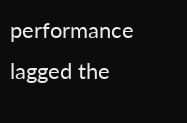performance lagged the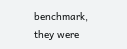benchmark, they were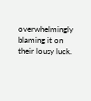overwhelmingly blaming it on their lousy luck.